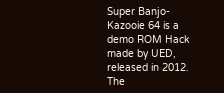Super Banjo-Kazooie 64 is a demo ROM Hack made by UED, released in 2012. The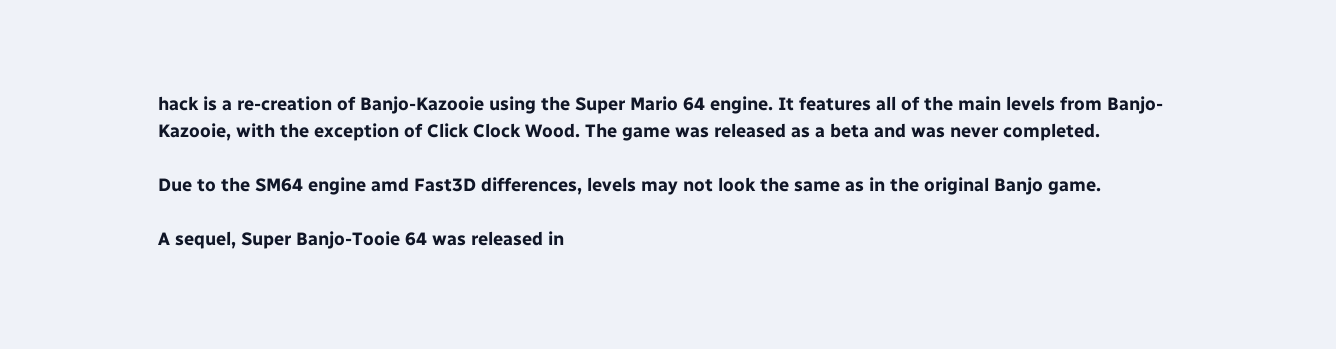hack is a re-creation of Banjo-Kazooie using the Super Mario 64 engine. It features all of the main levels from Banjo-Kazooie, with the exception of Click Clock Wood. The game was released as a beta and was never completed.

Due to the SM64 engine amd Fast3D differences, levels may not look the same as in the original Banjo game.

A sequel, Super Banjo-Tooie 64 was released in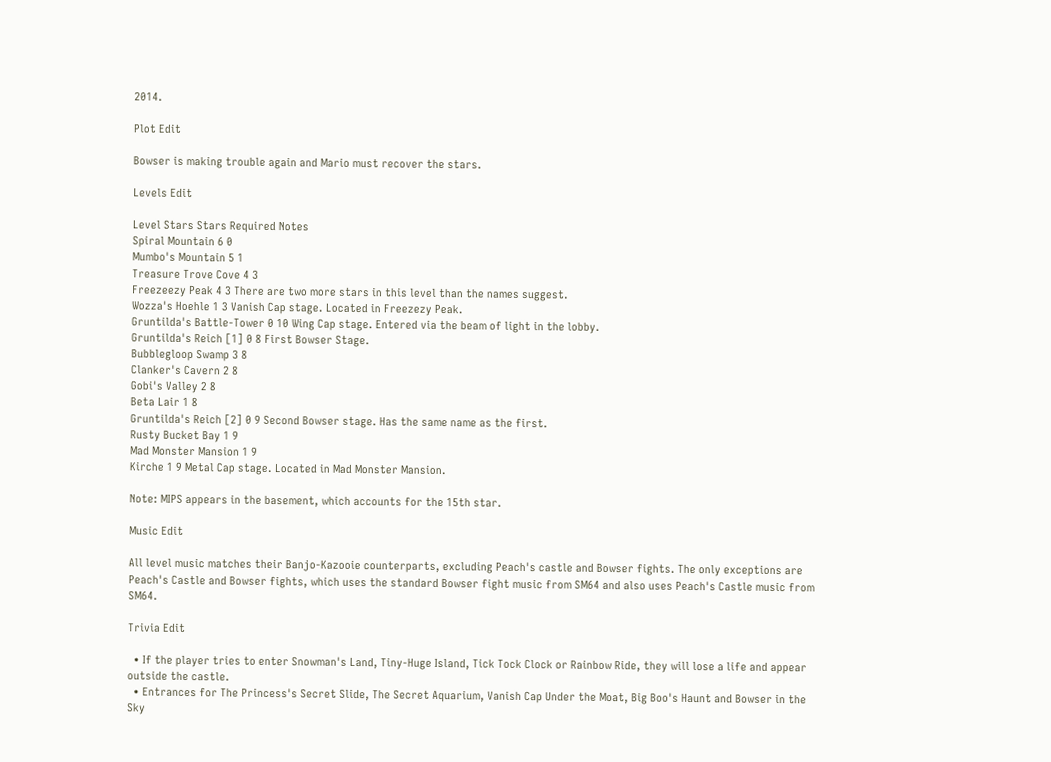2014.

Plot Edit

Bowser is making trouble again and Mario must recover the stars.

Levels Edit

Level Stars Stars Required Notes
Spiral Mountain 6 0
Mumbo's Mountain 5 1
Treasure Trove Cove 4 3
Freezeezy Peak 4 3 There are two more stars in this level than the names suggest.
Wozza's Hoehle 1 3 Vanish Cap stage. Located in Freezezy Peak.
Gruntilda's Battle-Tower 0 10 Wing Cap stage. Entered via the beam of light in the lobby.
Gruntilda's Reich [1] 0 8 First Bowser Stage.
Bubblegloop Swamp 3 8
Clanker's Cavern 2 8
Gobi's Valley 2 8
Beta Lair 1 8
Gruntilda's Reich [2] 0 9 Second Bowser stage. Has the same name as the first.
Rusty Bucket Bay 1 9
Mad Monster Mansion 1 9
Kirche 1 9 Metal Cap stage. Located in Mad Monster Mansion.

Note: MIPS appears in the basement, which accounts for the 15th star.

Music Edit

All level music matches their Banjo-Kazooie counterparts, excluding Peach's castle and Bowser fights. The only exceptions are Peach's Castle and Bowser fights, which uses the standard Bowser fight music from SM64 and also uses Peach's Castle music from SM64.

Trivia Edit

  • If the player tries to enter Snowman's Land, Tiny-Huge Island, Tick Tock Clock or Rainbow Ride, they will lose a life and appear outside the castle.
  • Entrances for The Princess's Secret Slide, The Secret Aquarium, Vanish Cap Under the Moat, Big Boo's Haunt and Bowser in the Sky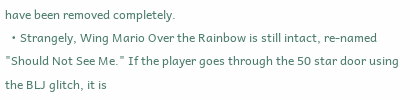have been removed completely.
  • Strangely, Wing Mario Over the Rainbow is still intact, re-named "Should Not See Me." If the player goes through the 50 star door using the BLJ glitch, it is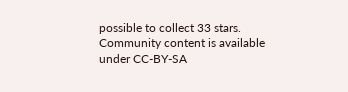possible to collect 33 stars.
Community content is available under CC-BY-SA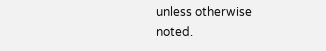unless otherwise noted.